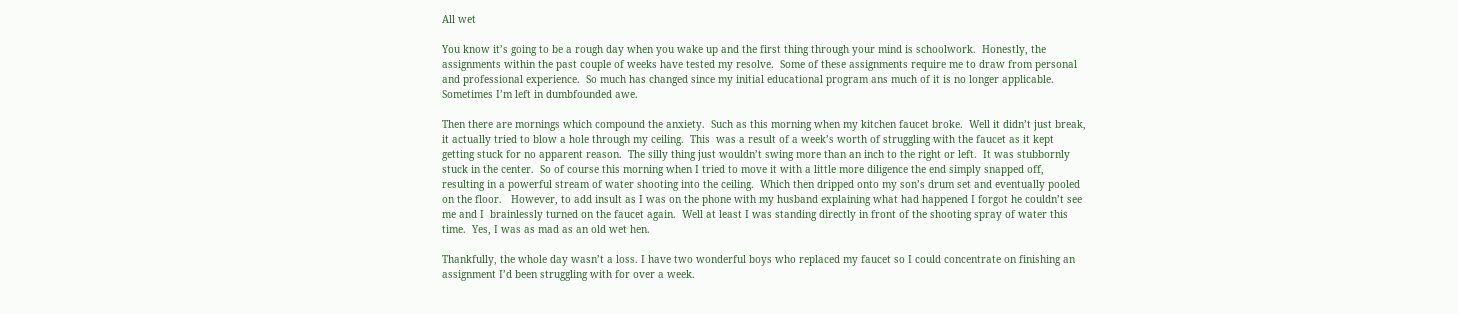All wet

You know it’s going to be a rough day when you wake up and the first thing through your mind is schoolwork.  Honestly, the assignments within the past couple of weeks have tested my resolve.  Some of these assignments require me to draw from personal and professional experience.  So much has changed since my initial educational program ans much of it is no longer applicable.  Sometimes I’m left in dumbfounded awe.

Then there are mornings which compound the anxiety.  Such as this morning when my kitchen faucet broke.  Well it didn’t just break, it actually tried to blow a hole through my ceiling.  This  was a result of a week’s worth of struggling with the faucet as it kept getting stuck for no apparent reason.  The silly thing just wouldn’t swing more than an inch to the right or left.  It was stubbornly stuck in the center.  So of course this morning when I tried to move it with a little more diligence the end simply snapped off, resulting in a powerful stream of water shooting into the ceiling.  Which then dripped onto my son’s drum set and eventually pooled on the floor.   However, to add insult as I was on the phone with my husband explaining what had happened I forgot he couldn’t see me and I  brainlessly turned on the faucet again.  Well at least I was standing directly in front of the shooting spray of water this time.  Yes, I was as mad as an old wet hen.

Thankfully, the whole day wasn’t a loss. I have two wonderful boys who replaced my faucet so I could concentrate on finishing an assignment I’d been struggling with for over a week.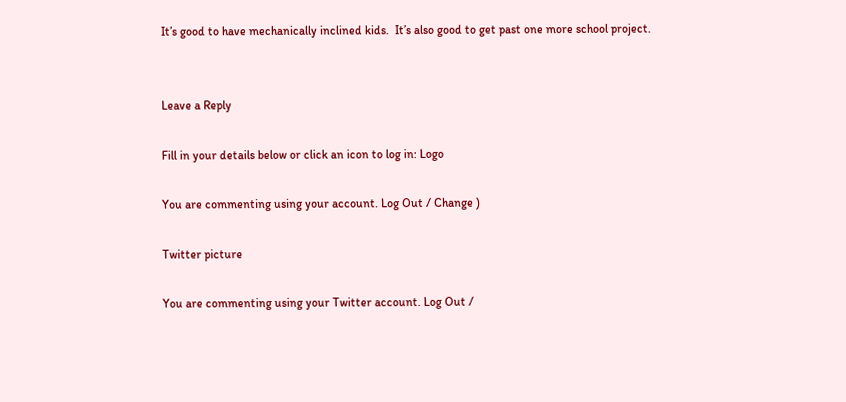It’s good to have mechanically inclined kids.  It’s also good to get past one more school project.


Leave a Reply

Fill in your details below or click an icon to log in: Logo

You are commenting using your account. Log Out / Change )

Twitter picture

You are commenting using your Twitter account. Log Out /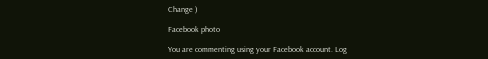Change )

Facebook photo

You are commenting using your Facebook account. Log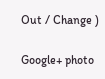Out / Change )

Google+ photo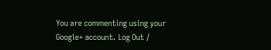You are commenting using your Google+ account. Log Out /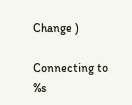Change )

Connecting to %s